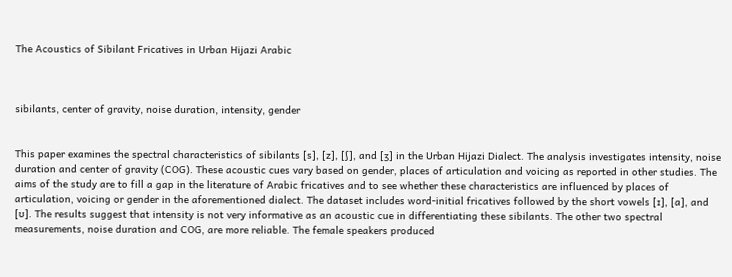The Acoustics of Sibilant Fricatives in Urban Hijazi Arabic



sibilants, center of gravity, noise duration, intensity, gender


This paper examines the spectral characteristics of sibilants [s], [z], [ʃ], and [ʒ] in the Urban Hijazi Dialect. The analysis investigates intensity, noise duration and center of gravity (COG). These acoustic cues vary based on gender, places of articulation and voicing as reported in other studies. The aims of the study are to fill a gap in the literature of Arabic fricatives and to see whether these characteristics are influenced by places of articulation, voicing or gender in the aforementioned dialect. The dataset includes word-initial fricatives followed by the short vowels [ɪ], [a], and [ʊ]. The results suggest that intensity is not very informative as an acoustic cue in differentiating these sibilants. The other two spectral measurements, noise duration and COG, are more reliable. The female speakers produced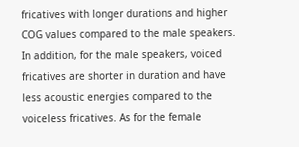fricatives with longer durations and higher COG values compared to the male speakers. In addition, for the male speakers, voiced fricatives are shorter in duration and have less acoustic energies compared to the voiceless fricatives. As for the female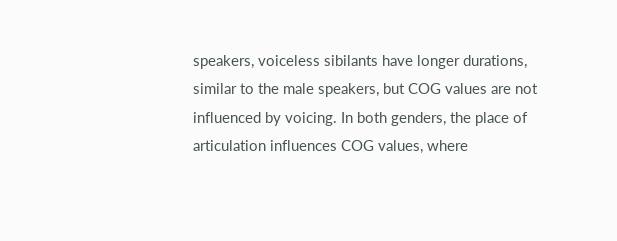speakers, voiceless sibilants have longer durations, similar to the male speakers, but COG values are not influenced by voicing. In both genders, the place of articulation influences COG values, where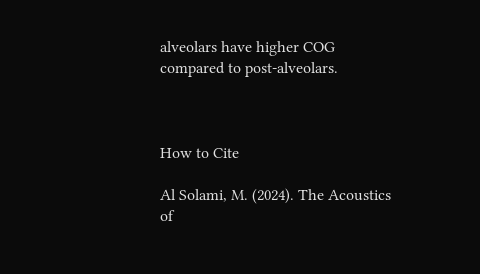alveolars have higher COG compared to post-alveolars.



How to Cite

Al Solami, M. (2024). The Acoustics of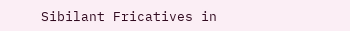Sibilant Fricatives in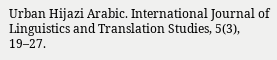Urban Hijazi Arabic. International Journal of Linguistics and Translation Studies, 5(3), 19–27.